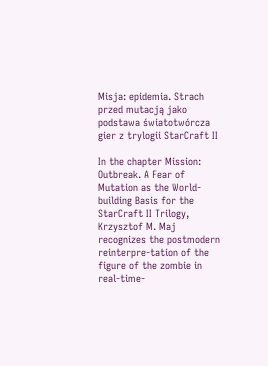Misja: epidemia. Strach przed mutacją jako podstawa światotwórcza gier z trylogii StarCraft II

In the chapter Mission: Outbreak. A Fear of Mutation as the World-building Basis for the StarCraft II Trilogy, Krzysztof M. Maj recognizes the postmodern reinterpre-tation of the figure of the zombie in real-time-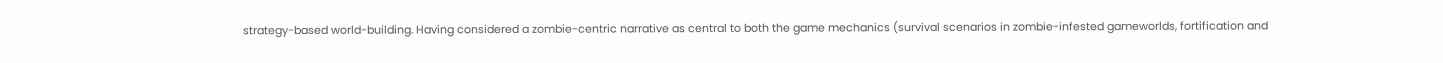strategy-based world-building. Having considered a zombie-centric narrative as central to both the game mechanics (survival scenarios in zombie-infested gameworlds, fortification and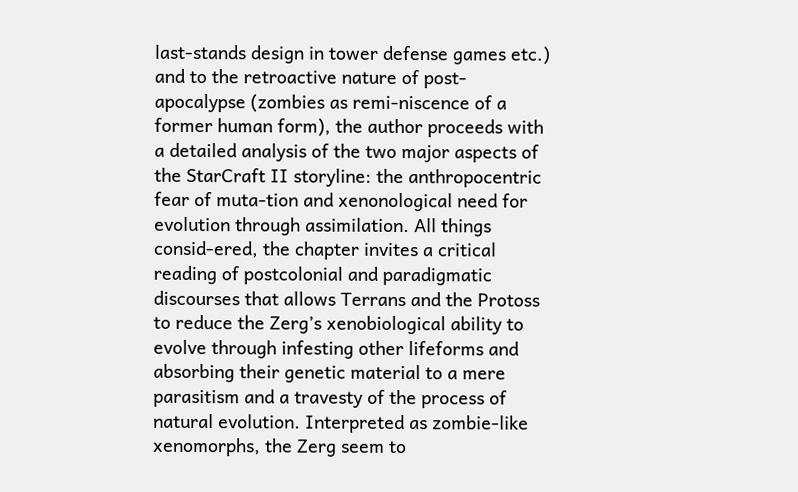last-stands design in tower defense games etc.) and to the retroactive nature of post-apocalypse (zombies as remi-niscence of a former human form), the author proceeds with a detailed analysis of the two major aspects of the StarCraft II storyline: the anthropocentric fear of muta-tion and xenonological need for evolution through assimilation. All things consid-ered, the chapter invites a critical reading of postcolonial and paradigmatic discourses that allows Terrans and the Protoss to reduce the Zerg’s xenobiological ability to evolve through infesting other lifeforms and absorbing their genetic material to a mere parasitism and a travesty of the process of natural evolution. Interpreted as zombie-like xenomorphs, the Zerg seem to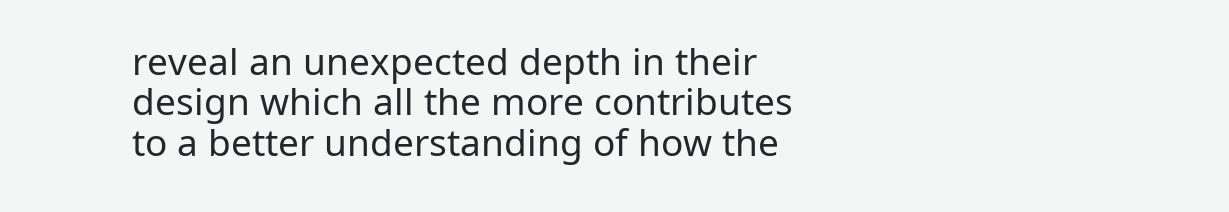reveal an unexpected depth in their design which all the more contributes to a better understanding of how the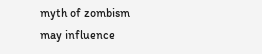myth of zombism may influence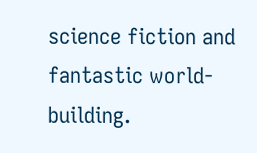science fiction and fantastic world-building.